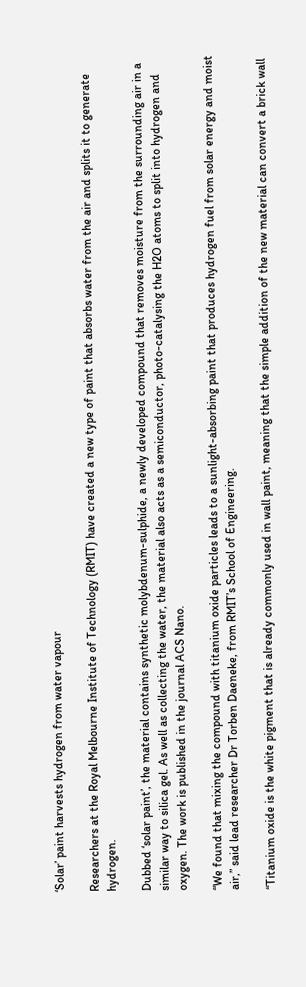‘Solar’ paint harvests hydrogen from water vapour

Researchers at the Royal Melbourne Institute of Technology (RMIT) have created a new type of paint that absorbs water from the air and splits it to generate hydrogen.

Dubbed ‘solar paint’, the material contains synthetic molybdenum-sulphide, a newly developed compound that removes moisture from the surrounding air in a similar way to silica gel. As well as collecting the water, the material also acts as a semiconductor, photo-catalysing the H2O atoms to split into hydrogen and oxygen. The work is published in the journal ACS Nano.

“We found that mixing the compound with titanium oxide particles leads to a sunlight-absorbing paint that produces hydrogen fuel from solar energy and moist air,” said lead researcher Dr Torben Daeneke, from RMIT’s School of Engineering.

“Titanium oxide is the white pigment that is already commonly used in wall paint, meaning that the simple addition of the new material can convert a brick wall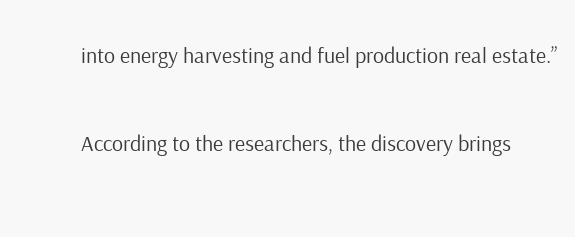into energy harvesting and fuel production real estate.”

According to the researchers, the discovery brings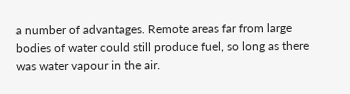a number of advantages. Remote areas far from large bodies of water could still produce fuel, so long as there was water vapour in the air.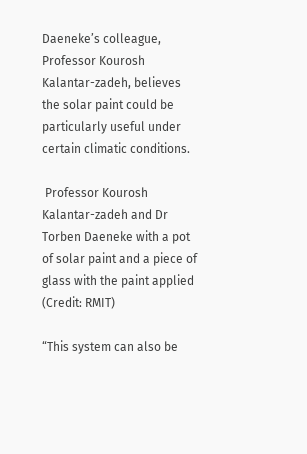Daeneke’s colleague, Professor Kourosh Kalantar-zadeh, believes the solar paint could be particularly useful under certain climatic conditions.

 Professor Kourosh Kalantar-zadeh and Dr Torben Daeneke with a pot of solar paint and a piece of glass with the paint applied (Credit: RMIT)

“This system can also be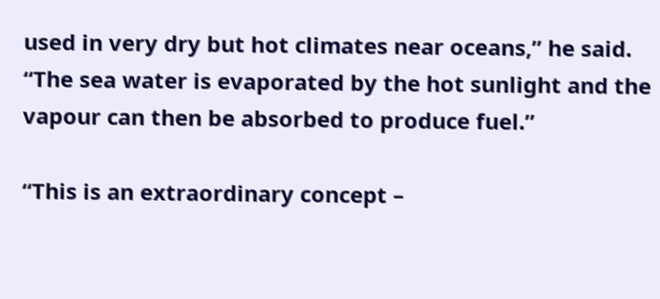used in very dry but hot climates near oceans,” he said. “The sea water is evaporated by the hot sunlight and the vapour can then be absorbed to produce fuel.”

“This is an extraordinary concept –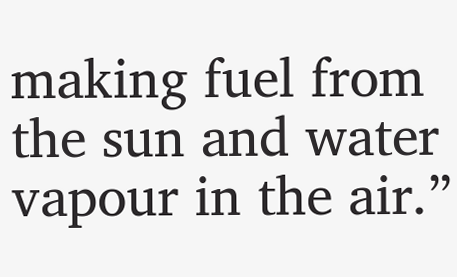making fuel from the sun and water vapour in the air.”